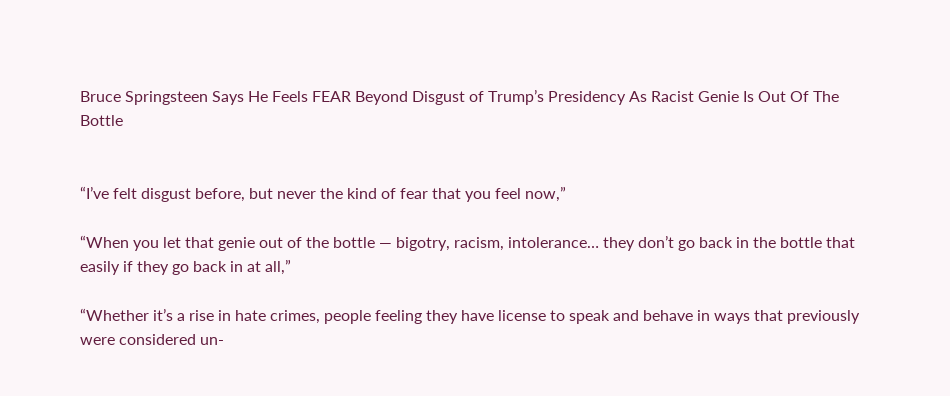Bruce Springsteen Says He Feels FEAR Beyond Disgust of Trump’s Presidency As Racist Genie Is Out Of The Bottle


“I’ve felt disgust before, but never the kind of fear that you feel now,”

“When you let that genie out of the bottle — bigotry, racism, intolerance… they don’t go back in the bottle that easily if they go back in at all,”

“Whether it’s a rise in hate crimes, people feeling they have license to speak and behave in ways that previously were considered un-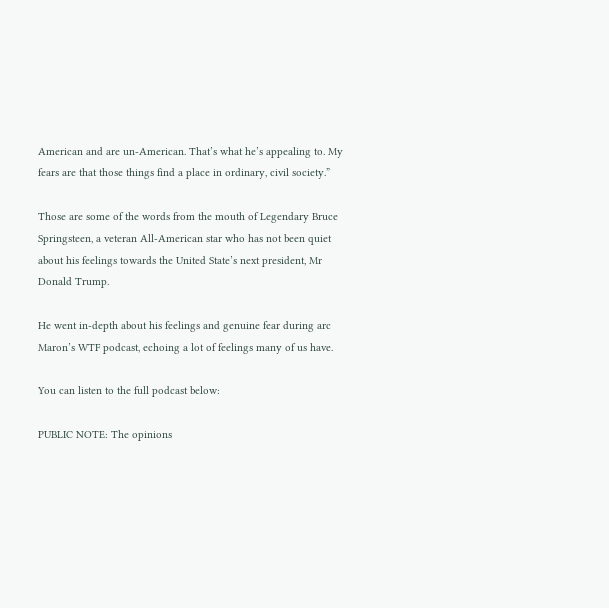American and are un-American. That’s what he’s appealing to. My fears are that those things find a place in ordinary, civil society.”

Those are some of the words from the mouth of Legendary Bruce Springsteen, a veteran All-American star who has not been quiet about his feelings towards the United State’s next president, Mr Donald Trump.

He went in-depth about his feelings and genuine fear during arc Maron’s WTF podcast, echoing a lot of feelings many of us have.

You can listen to the full podcast below:

PUBLIC NOTE: The opinions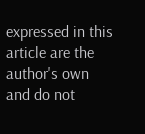expressed in this article are the author's own and do not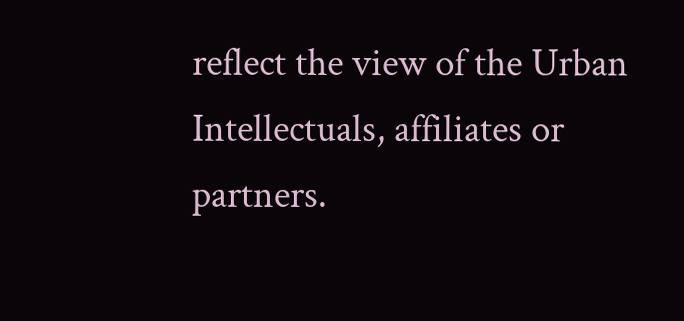reflect the view of the Urban Intellectuals, affiliates or partners.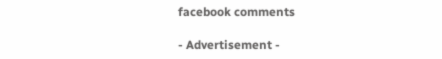facebook comments

- Advertisement -